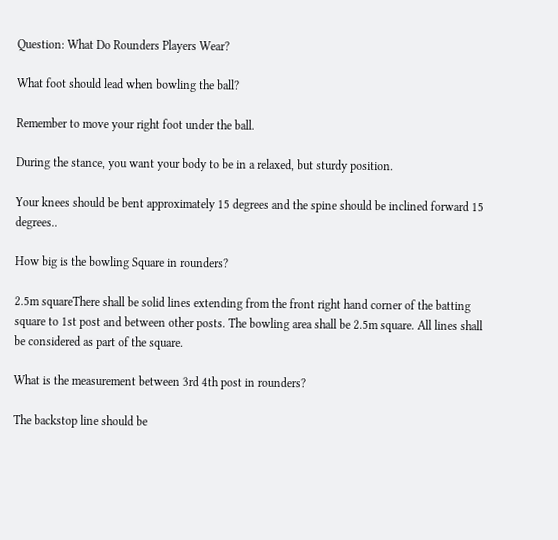Question: What Do Rounders Players Wear?

What foot should lead when bowling the ball?

Remember to move your right foot under the ball.

During the stance, you want your body to be in a relaxed, but sturdy position.

Your knees should be bent approximately 15 degrees and the spine should be inclined forward 15 degrees..

How big is the bowling Square in rounders?

2.5m squareThere shall be solid lines extending from the front right hand corner of the batting square to 1st post and between other posts. The bowling area shall be 2.5m square. All lines shall be considered as part of the square.

What is the measurement between 3rd 4th post in rounders?

The backstop line should be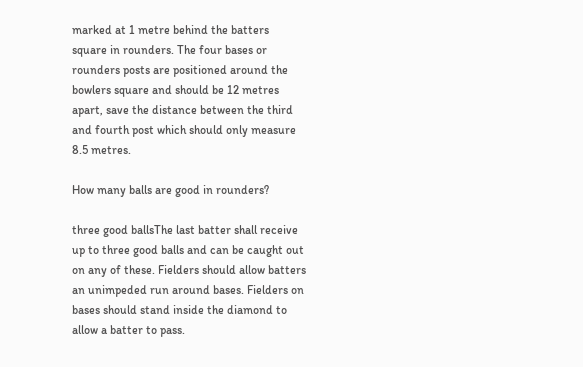marked at 1 metre behind the batters square in rounders. The four bases or rounders posts are positioned around the bowlers square and should be 12 metres apart, save the distance between the third and fourth post which should only measure 8.5 metres.

How many balls are good in rounders?

three good ballsThe last batter shall receive up to three good balls and can be caught out on any of these. Fielders should allow batters an unimpeded run around bases. Fielders on bases should stand inside the diamond to allow a batter to pass.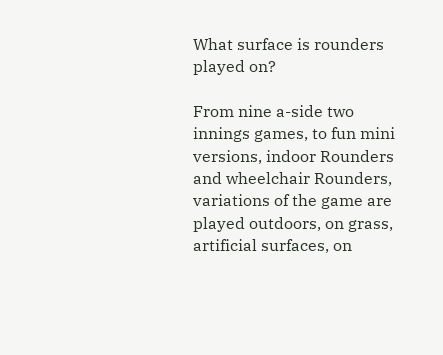What surface is rounders played on?

From nine a-side two innings games, to fun mini versions, indoor Rounders and wheelchair Rounders, variations of the game are played outdoors, on grass, artificial surfaces, on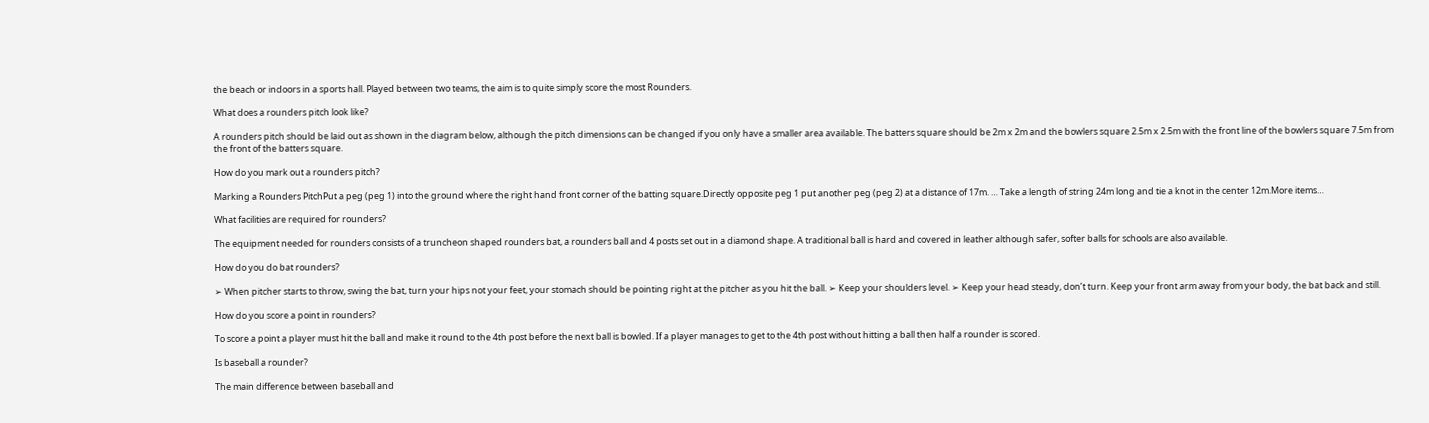the beach or indoors in a sports hall. Played between two teams, the aim is to quite simply score the most Rounders.

What does a rounders pitch look like?

A rounders pitch should be laid out as shown in the diagram below, although the pitch dimensions can be changed if you only have a smaller area available. The batters square should be 2m x 2m and the bowlers square 2.5m x 2.5m with the front line of the bowlers square 7.5m from the front of the batters square.

How do you mark out a rounders pitch?

Marking a Rounders PitchPut a peg (peg 1) into the ground where the right hand front corner of the batting square.Directly opposite peg 1 put another peg (peg 2) at a distance of 17m. … Take a length of string 24m long and tie a knot in the center 12m.More items…

What facilities are required for rounders?

The equipment needed for rounders consists of a truncheon shaped rounders bat, a rounders ball and 4 posts set out in a diamond shape. A traditional ball is hard and covered in leather although safer, softer balls for schools are also available.

How do you do bat rounders?

➢ When pitcher starts to throw, swing the bat, turn your hips not your feet, your stomach should be pointing right at the pitcher as you hit the ball. ➢ Keep your shoulders level. ➢ Keep your head steady, don’t turn. Keep your front arm away from your body, the bat back and still.

How do you score a point in rounders?

To score a point a player must hit the ball and make it round to the 4th post before the next ball is bowled. If a player manages to get to the 4th post without hitting a ball then half a rounder is scored.

Is baseball a rounder?

The main difference between baseball and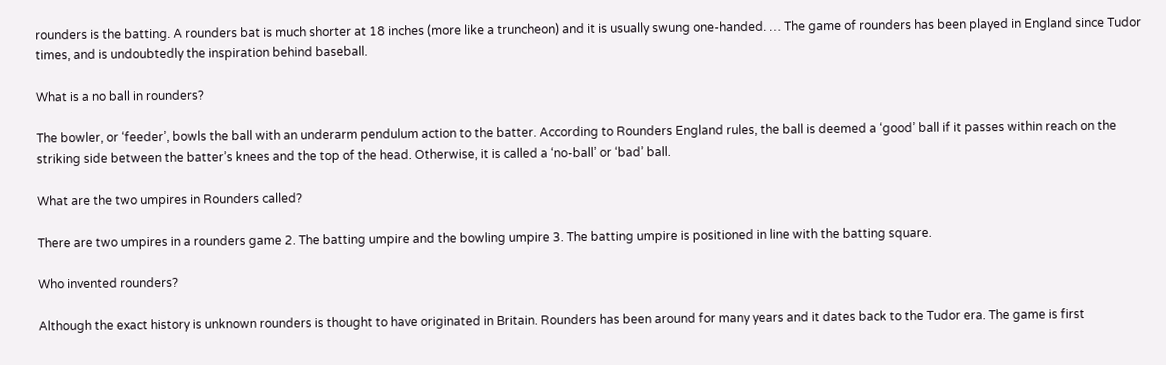rounders is the batting. A rounders bat is much shorter at 18 inches (more like a truncheon) and it is usually swung one-handed. … The game of rounders has been played in England since Tudor times, and is undoubtedly the inspiration behind baseball.

What is a no ball in rounders?

The bowler, or ‘feeder’, bowls the ball with an underarm pendulum action to the batter. According to Rounders England rules, the ball is deemed a ‘good’ ball if it passes within reach on the striking side between the batter’s knees and the top of the head. Otherwise, it is called a ‘no-ball’ or ‘bad’ ball.

What are the two umpires in Rounders called?

There are two umpires in a rounders game 2. The batting umpire and the bowling umpire 3. The batting umpire is positioned in line with the batting square.

Who invented rounders?

Although the exact history is unknown rounders is thought to have originated in Britain. Rounders has been around for many years and it dates back to the Tudor era. The game is first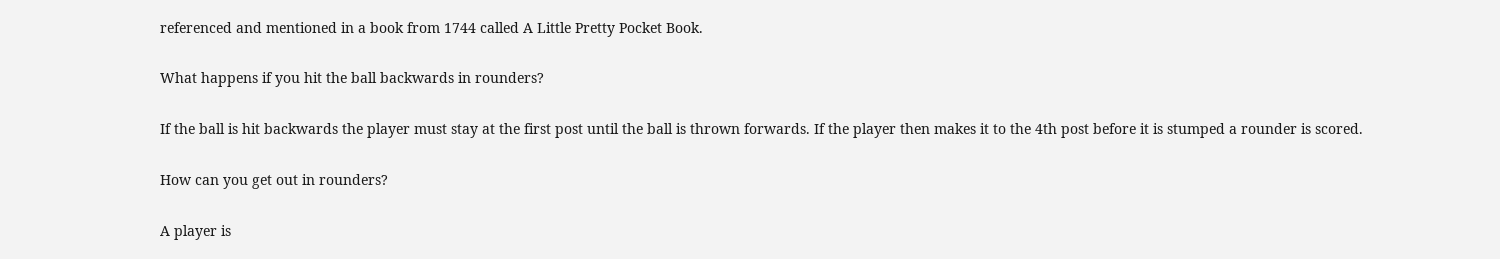referenced and mentioned in a book from 1744 called A Little Pretty Pocket Book.

What happens if you hit the ball backwards in rounders?

If the ball is hit backwards the player must stay at the first post until the ball is thrown forwards. If the player then makes it to the 4th post before it is stumped a rounder is scored.

How can you get out in rounders?

A player is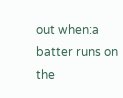out when:a batter runs on the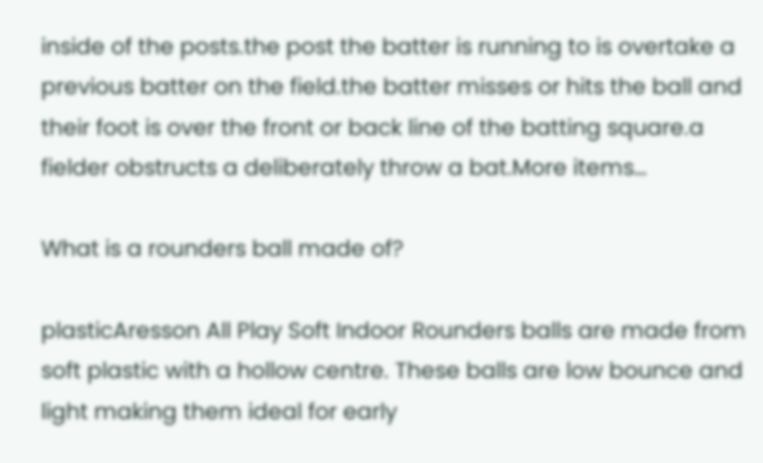inside of the posts.the post the batter is running to is overtake a previous batter on the field.the batter misses or hits the ball and their foot is over the front or back line of the batting square.a fielder obstructs a deliberately throw a bat.More items…

What is a rounders ball made of?

plasticAresson All Play Soft Indoor Rounders balls are made from soft plastic with a hollow centre. These balls are low bounce and light making them ideal for early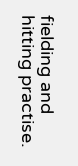fielding and hitting practise.